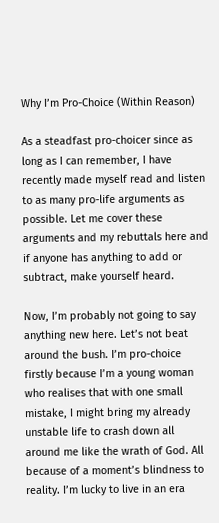Why I’m Pro-Choice (Within Reason)

As a steadfast pro-choicer since as long as I can remember, I have recently made myself read and listen to as many pro-life arguments as possible. Let me cover these arguments and my rebuttals here and if anyone has anything to add or subtract, make yourself heard.

Now, I’m probably not going to say anything new here. Let’s not beat around the bush. I’m pro-choice firstly because I’m a young woman who realises that with one small mistake, I might bring my already unstable life to crash down all around me like the wrath of God. All because of a moment’s blindness to reality. I’m lucky to live in an era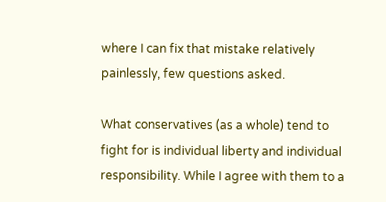where I can fix that mistake relatively painlessly, few questions asked.

What conservatives (as a whole) tend to fight for is individual liberty and individual responsibility. While I agree with them to a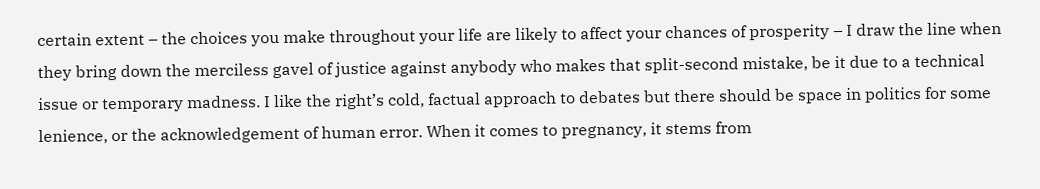certain extent – the choices you make throughout your life are likely to affect your chances of prosperity – I draw the line when they bring down the merciless gavel of justice against anybody who makes that split-second mistake, be it due to a technical issue or temporary madness. I like the right’s cold, factual approach to debates but there should be space in politics for some lenience, or the acknowledgement of human error. When it comes to pregnancy, it stems from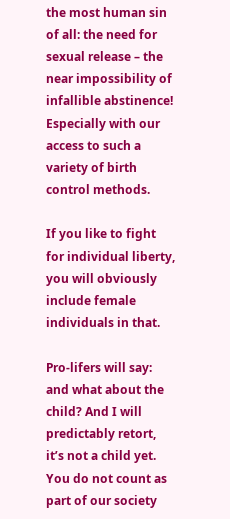the most human sin of all: the need for sexual release – the near impossibility of infallible abstinence! Especially with our access to such a variety of birth control methods.

If you like to fight for individual liberty, you will obviously include female individuals in that.

Pro-lifers will say: and what about the child? And I will predictably retort, it’s not a child yet. You do not count as part of our society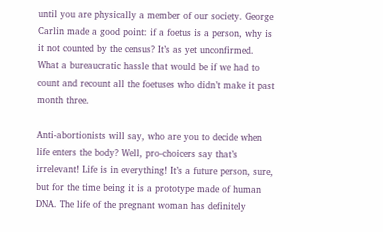until you are physically a member of our society. George Carlin made a good point: if a foetus is a person, why is it not counted by the census? It’s as yet unconfirmed. What a bureaucratic hassle that would be if we had to count and recount all the foetuses who didn’t make it past month three.

Anti-abortionists will say, who are you to decide when life enters the body? Well, pro-choicers say that’s irrelevant! Life is in everything! It’s a future person, sure, but for the time being it is a prototype made of human DNA. The life of the pregnant woman has definitely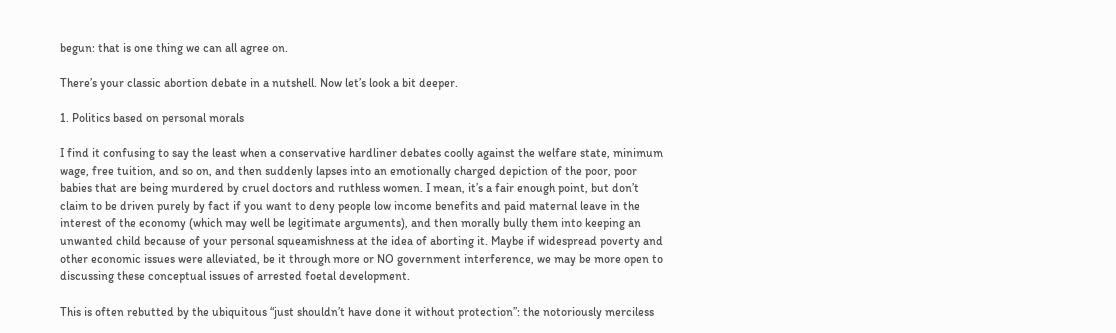begun: that is one thing we can all agree on.

There’s your classic abortion debate in a nutshell. Now let’s look a bit deeper.

1. Politics based on personal morals

I find it confusing to say the least when a conservative hardliner debates coolly against the welfare state, minimum wage, free tuition, and so on, and then suddenly lapses into an emotionally charged depiction of the poor, poor babies that are being murdered by cruel doctors and ruthless women. I mean, it’s a fair enough point, but don’t claim to be driven purely by fact if you want to deny people low income benefits and paid maternal leave in the interest of the economy (which may well be legitimate arguments), and then morally bully them into keeping an unwanted child because of your personal squeamishness at the idea of aborting it. Maybe if widespread poverty and other economic issues were alleviated, be it through more or NO government interference, we may be more open to discussing these conceptual issues of arrested foetal development.

This is often rebutted by the ubiquitous “just shouldn’t have done it without protection”: the notoriously merciless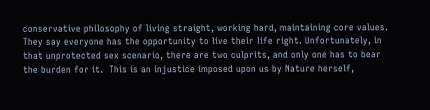conservative philosophy of living straight, working hard, maintaining core values. They say everyone has the opportunity to live their life right. Unfortunately, in that unprotected sex scenario, there are two culprits, and only one has to bear the burden for it.  This is an injustice imposed upon us by Nature herself,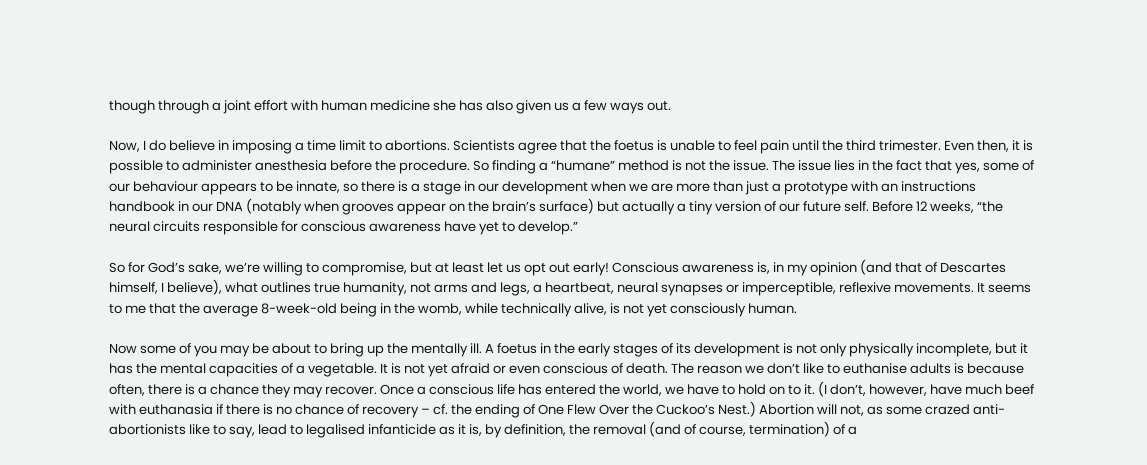though through a joint effort with human medicine she has also given us a few ways out.

Now, I do believe in imposing a time limit to abortions. Scientists agree that the foetus is unable to feel pain until the third trimester. Even then, it is possible to administer anesthesia before the procedure. So finding a “humane” method is not the issue. The issue lies in the fact that yes, some of our behaviour appears to be innate, so there is a stage in our development when we are more than just a prototype with an instructions handbook in our DNA (notably when grooves appear on the brain’s surface) but actually a tiny version of our future self. Before 12 weeks, “the neural circuits responsible for conscious awareness have yet to develop.”

So for God’s sake, we’re willing to compromise, but at least let us opt out early! Conscious awareness is, in my opinion (and that of Descartes himself, I believe), what outlines true humanity, not arms and legs, a heartbeat, neural synapses or imperceptible, reflexive movements. It seems to me that the average 8-week-old being in the womb, while technically alive, is not yet consciously human.

Now some of you may be about to bring up the mentally ill. A foetus in the early stages of its development is not only physically incomplete, but it has the mental capacities of a vegetable. It is not yet afraid or even conscious of death. The reason we don’t like to euthanise adults is because often, there is a chance they may recover. Once a conscious life has entered the world, we have to hold on to it. (I don’t, however, have much beef with euthanasia if there is no chance of recovery – cf. the ending of One Flew Over the Cuckoo’s Nest.) Abortion will not, as some crazed anti-abortionists like to say, lead to legalised infanticide as it is, by definition, the removal (and of course, termination) of a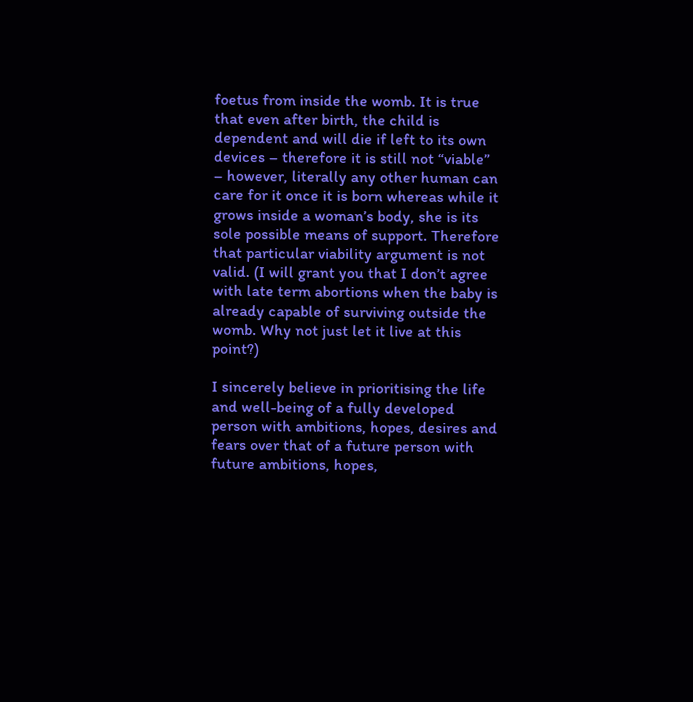foetus from inside the womb. It is true that even after birth, the child is dependent and will die if left to its own devices – therefore it is still not “viable” – however, literally any other human can care for it once it is born whereas while it grows inside a woman’s body, she is its sole possible means of support. Therefore that particular viability argument is not valid. (I will grant you that I don’t agree with late term abortions when the baby is already capable of surviving outside the womb. Why not just let it live at this point?)

I sincerely believe in prioritising the life and well-being of a fully developed person with ambitions, hopes, desires and fears over that of a future person with future ambitions, hopes,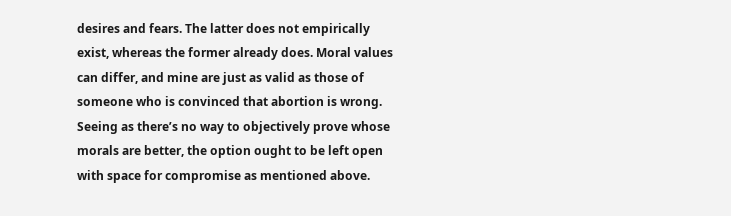desires and fears. The latter does not empirically exist, whereas the former already does. Moral values can differ, and mine are just as valid as those of someone who is convinced that abortion is wrong. Seeing as there’s no way to objectively prove whose morals are better, the option ought to be left open with space for compromise as mentioned above.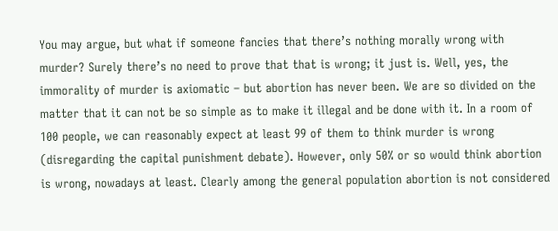You may argue, but what if someone fancies that there’s nothing morally wrong with murder? Surely there’s no need to prove that that is wrong; it just is. Well, yes, the immorality of murder is axiomatic – but abortion has never been. We are so divided on the matter that it can not be so simple as to make it illegal and be done with it. In a room of 100 people, we can reasonably expect at least 99 of them to think murder is wrong (disregarding the capital punishment debate). However, only 50% or so would think abortion is wrong, nowadays at least. Clearly among the general population abortion is not considered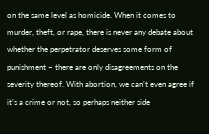on the same level as homicide. When it comes to murder, theft, or rape, there is never any debate about whether the perpetrator deserves some form of punishment – there are only disagreements on the severity thereof. With abortion, we can’t even agree if it’s a crime or not, so perhaps neither side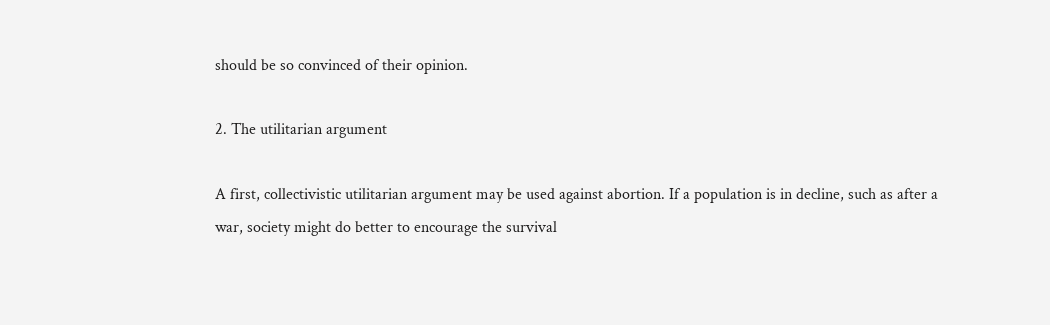should be so convinced of their opinion.

2. The utilitarian argument

A first, collectivistic utilitarian argument may be used against abortion. If a population is in decline, such as after a war, society might do better to encourage the survival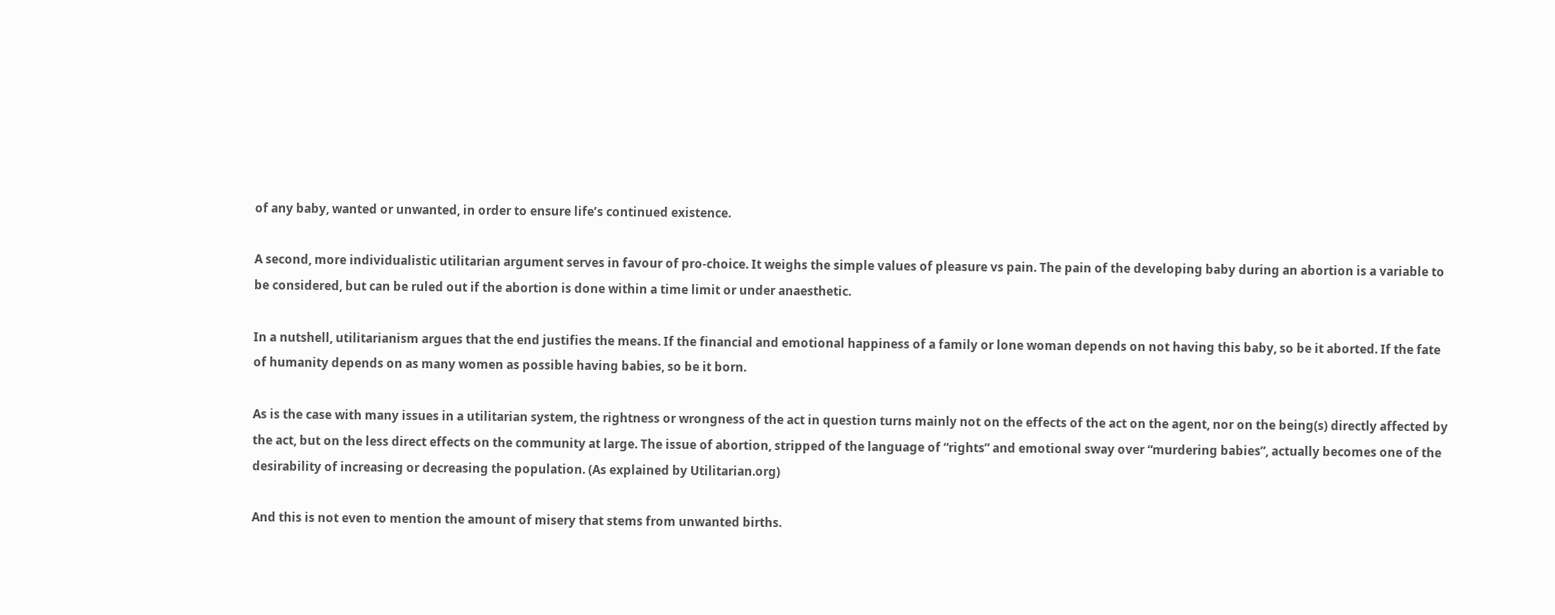of any baby, wanted or unwanted, in order to ensure life’s continued existence.

A second, more individualistic utilitarian argument serves in favour of pro-choice. It weighs the simple values of pleasure vs pain. The pain of the developing baby during an abortion is a variable to be considered, but can be ruled out if the abortion is done within a time limit or under anaesthetic.

In a nutshell, utilitarianism argues that the end justifies the means. If the financial and emotional happiness of a family or lone woman depends on not having this baby, so be it aborted. If the fate of humanity depends on as many women as possible having babies, so be it born.

As is the case with many issues in a utilitarian system, the rightness or wrongness of the act in question turns mainly not on the effects of the act on the agent, nor on the being(s) directly affected by the act, but on the less direct effects on the community at large. The issue of abortion, stripped of the language of “rights” and emotional sway over “murdering babies”, actually becomes one of the desirability of increasing or decreasing the population. (As explained by Utilitarian.org)

And this is not even to mention the amount of misery that stems from unwanted births.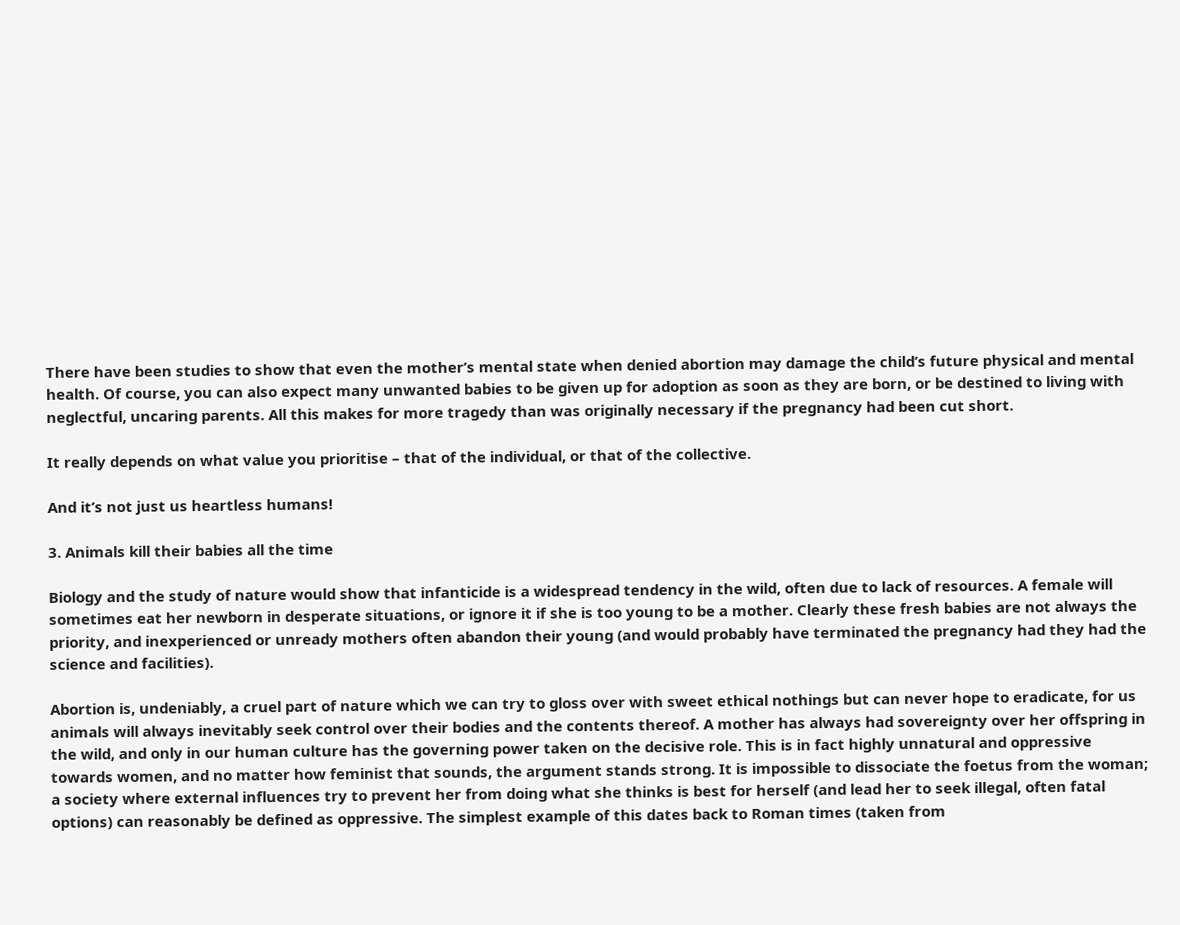There have been studies to show that even the mother’s mental state when denied abortion may damage the child’s future physical and mental health. Of course, you can also expect many unwanted babies to be given up for adoption as soon as they are born, or be destined to living with neglectful, uncaring parents. All this makes for more tragedy than was originally necessary if the pregnancy had been cut short.

It really depends on what value you prioritise – that of the individual, or that of the collective.

And it’s not just us heartless humans!

3. Animals kill their babies all the time

Biology and the study of nature would show that infanticide is a widespread tendency in the wild, often due to lack of resources. A female will sometimes eat her newborn in desperate situations, or ignore it if she is too young to be a mother. Clearly these fresh babies are not always the priority, and inexperienced or unready mothers often abandon their young (and would probably have terminated the pregnancy had they had the science and facilities).

Abortion is, undeniably, a cruel part of nature which we can try to gloss over with sweet ethical nothings but can never hope to eradicate, for us animals will always inevitably seek control over their bodies and the contents thereof. A mother has always had sovereignty over her offspring in the wild, and only in our human culture has the governing power taken on the decisive role. This is in fact highly unnatural and oppressive towards women, and no matter how feminist that sounds, the argument stands strong. It is impossible to dissociate the foetus from the woman; a society where external influences try to prevent her from doing what she thinks is best for herself (and lead her to seek illegal, often fatal options) can reasonably be defined as oppressive. The simplest example of this dates back to Roman times (taken from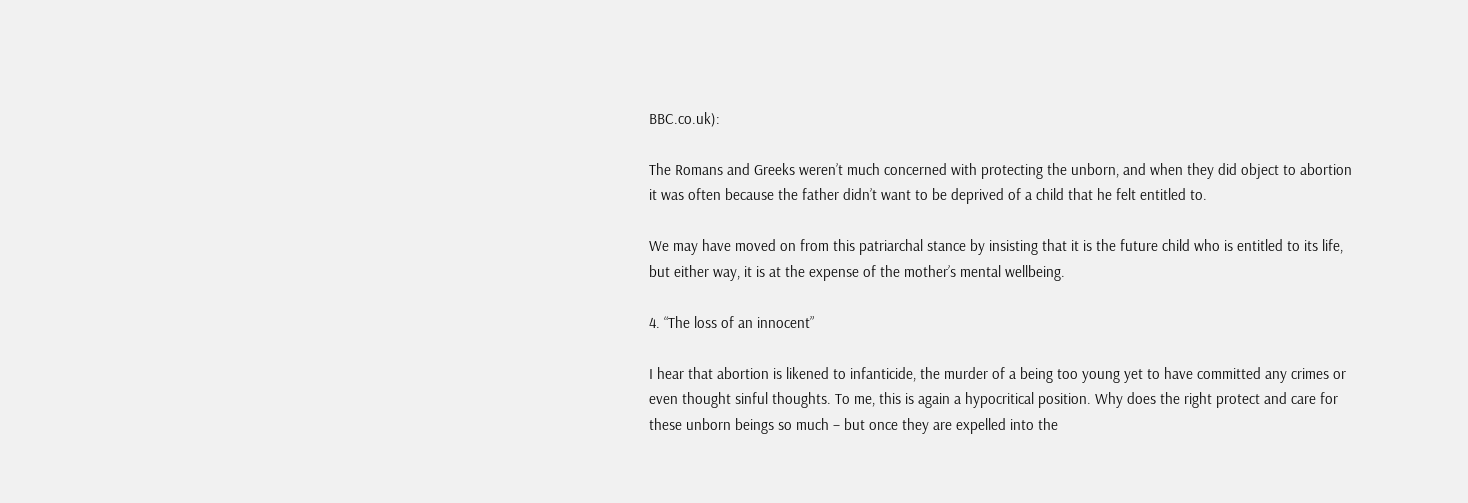BBC.co.uk):

The Romans and Greeks weren’t much concerned with protecting the unborn, and when they did object to abortion it was often because the father didn’t want to be deprived of a child that he felt entitled to.

We may have moved on from this patriarchal stance by insisting that it is the future child who is entitled to its life, but either way, it is at the expense of the mother’s mental wellbeing.

4. “The loss of an innocent”

I hear that abortion is likened to infanticide, the murder of a being too young yet to have committed any crimes or even thought sinful thoughts. To me, this is again a hypocritical position. Why does the right protect and care for these unborn beings so much – but once they are expelled into the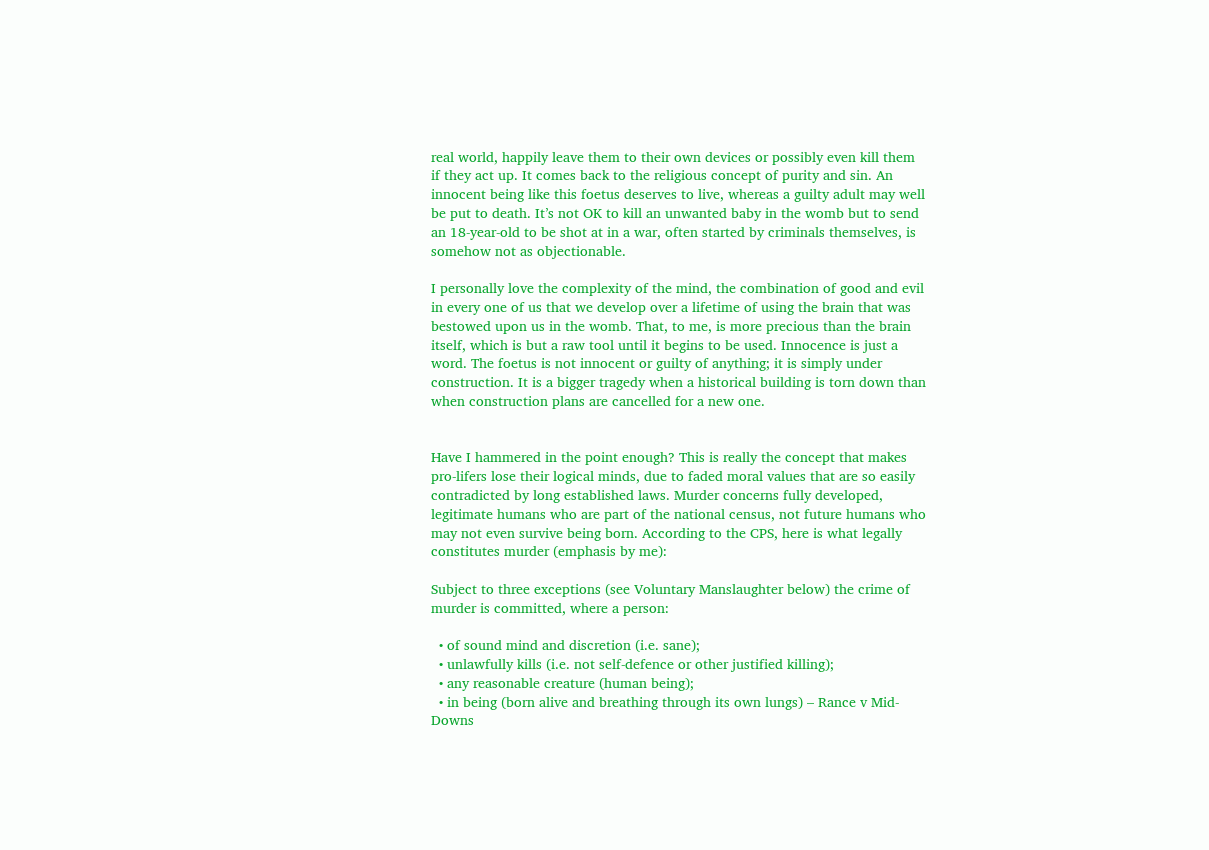real world, happily leave them to their own devices or possibly even kill them if they act up. It comes back to the religious concept of purity and sin. An innocent being like this foetus deserves to live, whereas a guilty adult may well be put to death. It’s not OK to kill an unwanted baby in the womb but to send an 18-year-old to be shot at in a war, often started by criminals themselves, is somehow not as objectionable.

I personally love the complexity of the mind, the combination of good and evil in every one of us that we develop over a lifetime of using the brain that was bestowed upon us in the womb. That, to me, is more precious than the brain itself, which is but a raw tool until it begins to be used. Innocence is just a word. The foetus is not innocent or guilty of anything; it is simply under construction. It is a bigger tragedy when a historical building is torn down than when construction plans are cancelled for a new one.


Have I hammered in the point enough? This is really the concept that makes pro-lifers lose their logical minds, due to faded moral values that are so easily contradicted by long established laws. Murder concerns fully developed, legitimate humans who are part of the national census, not future humans who may not even survive being born. According to the CPS, here is what legally constitutes murder (emphasis by me):

Subject to three exceptions (see Voluntary Manslaughter below) the crime of murder is committed, where a person:

  • of sound mind and discretion (i.e. sane);
  • unlawfully kills (i.e. not self-defence or other justified killing);
  • any reasonable creature (human being);
  • in being (born alive and breathing through its own lungs) – Rance v Mid-Downs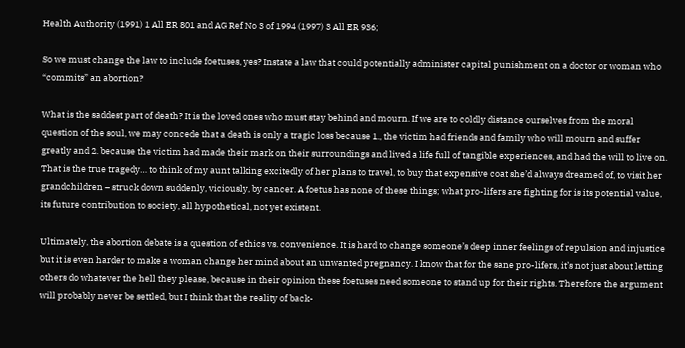Health Authority (1991) 1 All ER 801 and AG Ref No 3 of 1994 (1997) 3 All ER 936;

So we must change the law to include foetuses, yes? Instate a law that could potentially administer capital punishment on a doctor or woman who “commits” an abortion?

What is the saddest part of death? It is the loved ones who must stay behind and mourn. If we are to coldly distance ourselves from the moral question of the soul, we may concede that a death is only a tragic loss because 1., the victim had friends and family who will mourn and suffer greatly and 2. because the victim had made their mark on their surroundings and lived a life full of tangible experiences, and had the will to live on. That is the true tragedy… to think of my aunt talking excitedly of her plans to travel, to buy that expensive coat she’d always dreamed of, to visit her grandchildren – struck down suddenly, viciously, by cancer. A foetus has none of these things; what pro-lifers are fighting for is its potential value, its future contribution to society, all hypothetical, not yet existent.

Ultimately, the abortion debate is a question of ethics vs. convenience. It is hard to change someone’s deep inner feelings of repulsion and injustice but it is even harder to make a woman change her mind about an unwanted pregnancy. I know that for the sane pro-lifers, it’s not just about letting others do whatever the hell they please, because in their opinion these foetuses need someone to stand up for their rights. Therefore the argument will probably never be settled, but I think that the reality of back-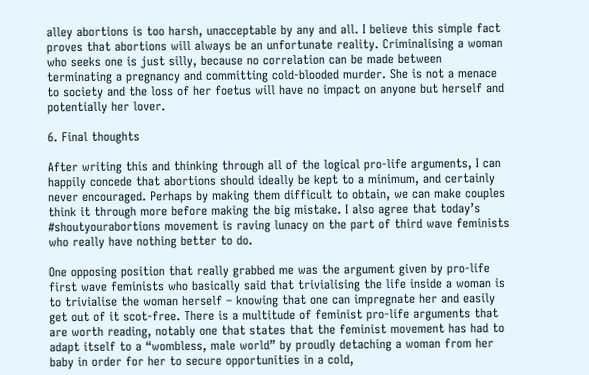alley abortions is too harsh, unacceptable by any and all. I believe this simple fact proves that abortions will always be an unfortunate reality. Criminalising a woman who seeks one is just silly, because no correlation can be made between terminating a pregnancy and committing cold-blooded murder. She is not a menace to society and the loss of her foetus will have no impact on anyone but herself and potentially her lover.

6. Final thoughts

After writing this and thinking through all of the logical pro-life arguments, I can happily concede that abortions should ideally be kept to a minimum, and certainly never encouraged. Perhaps by making them difficult to obtain, we can make couples think it through more before making the big mistake. I also agree that today’s #shoutyourabortions movement is raving lunacy on the part of third wave feminists who really have nothing better to do.

One opposing position that really grabbed me was the argument given by pro-life first wave feminists who basically said that trivialising the life inside a woman is to trivialise the woman herself – knowing that one can impregnate her and easily get out of it scot-free. There is a multitude of feminist pro-life arguments that are worth reading, notably one that states that the feminist movement has had to adapt itself to a “wombless, male world” by proudly detaching a woman from her baby in order for her to secure opportunities in a cold,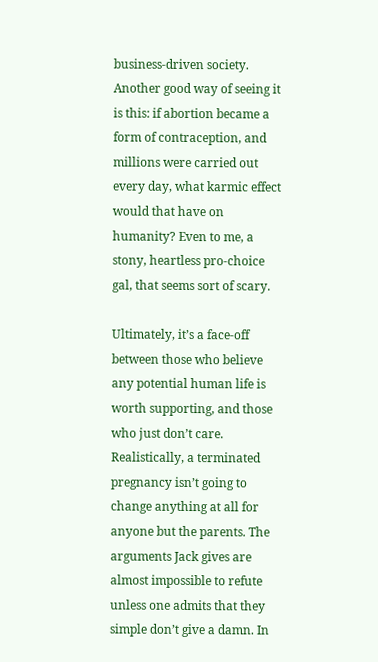business-driven society. Another good way of seeing it is this: if abortion became a form of contraception, and millions were carried out every day, what karmic effect would that have on humanity? Even to me, a stony, heartless pro-choice gal, that seems sort of scary.

Ultimately, it’s a face-off between those who believe any potential human life is worth supporting, and those who just don’t care. Realistically, a terminated pregnancy isn’t going to change anything at all for anyone but the parents. The arguments Jack gives are almost impossible to refute unless one admits that they simple don’t give a damn. In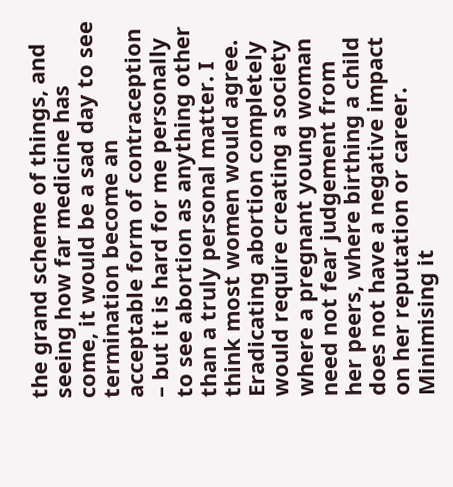the grand scheme of things, and seeing how far medicine has come, it would be a sad day to see termination become an acceptable form of contraception – but it is hard for me personally to see abortion as anything other than a truly personal matter. I think most women would agree. Eradicating abortion completely would require creating a society where a pregnant young woman need not fear judgement from her peers, where birthing a child does not have a negative impact on her reputation or career. Minimising it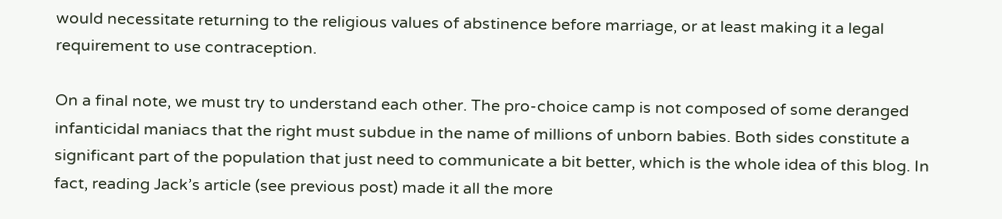would necessitate returning to the religious values of abstinence before marriage, or at least making it a legal requirement to use contraception.

On a final note, we must try to understand each other. The pro-choice camp is not composed of some deranged infanticidal maniacs that the right must subdue in the name of millions of unborn babies. Both sides constitute a significant part of the population that just need to communicate a bit better, which is the whole idea of this blog. In fact, reading Jack’s article (see previous post) made it all the more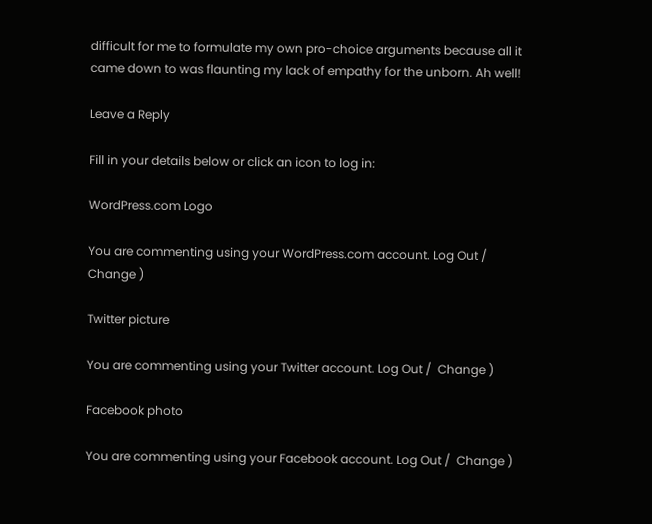difficult for me to formulate my own pro-choice arguments because all it came down to was flaunting my lack of empathy for the unborn. Ah well!

Leave a Reply

Fill in your details below or click an icon to log in:

WordPress.com Logo

You are commenting using your WordPress.com account. Log Out /  Change )

Twitter picture

You are commenting using your Twitter account. Log Out /  Change )

Facebook photo

You are commenting using your Facebook account. Log Out /  Change )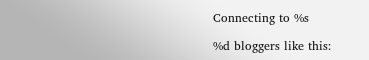Connecting to %s

%d bloggers like this: